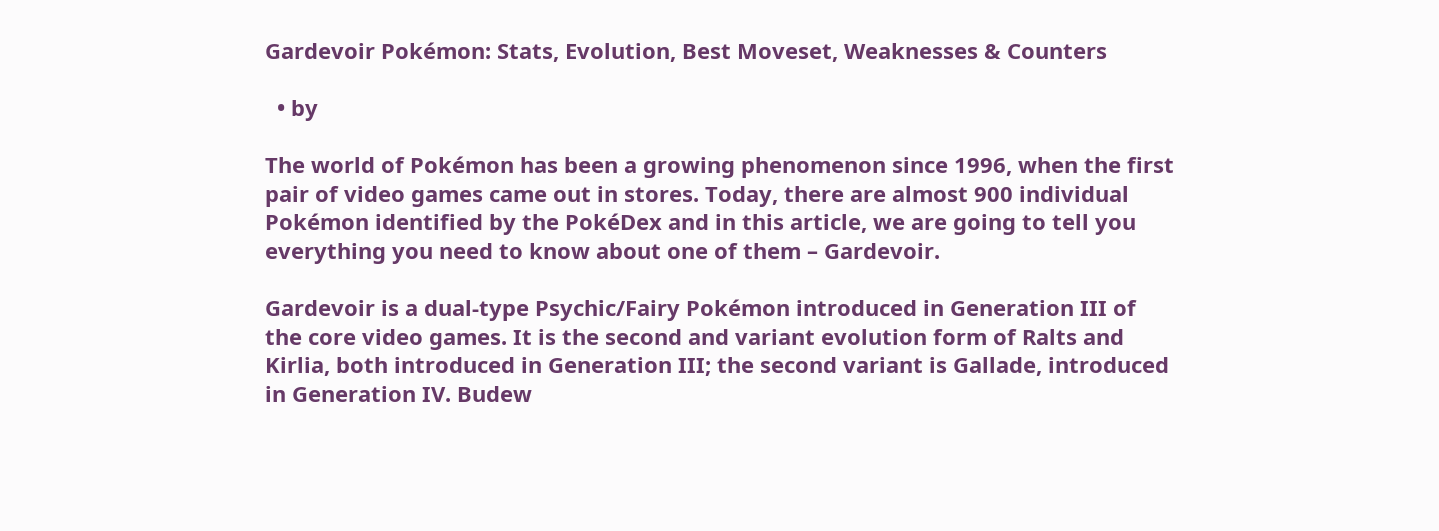Gardevoir Pokémon: Stats, Evolution, Best Moveset, Weaknesses & Counters

  • by

The world of Pokémon has been a growing phenomenon since 1996, when the first pair of video games came out in stores. Today, there are almost 900 individual Pokémon identified by the PokéDex and in this article, we are going to tell you everything you need to know about one of them – Gardevoir.

Gardevoir is a dual-type Psychic/Fairy Pokémon introduced in Generation III of the core video games. It is the second and variant evolution form of Ralts and Kirlia, both introduced in Generation III; the second variant is Gallade, introduced in Generation IV. Budew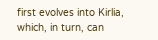first evolves into Kirlia, which, in turn, can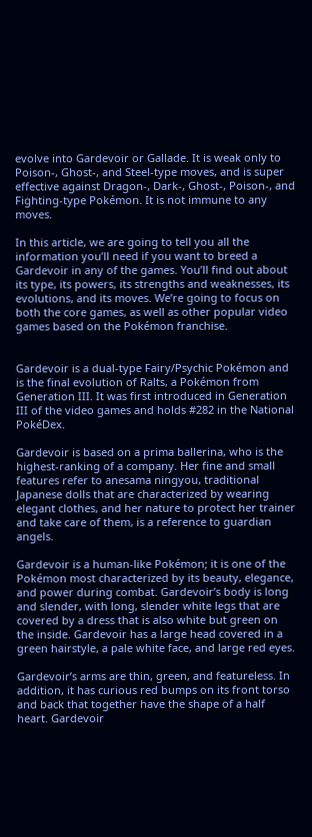evolve into Gardevoir or Gallade. It is weak only to Poison-, Ghost-, and Steel-type moves, and is super effective against Dragon-, Dark-, Ghost-, Poison-, and Fighting-type Pokémon. It is not immune to any moves.

In this article, we are going to tell you all the information you’ll need if you want to breed a Gardevoir in any of the games. You’ll find out about its type, its powers, its strengths and weaknesses, its evolutions, and its moves. We’re going to focus on both the core games, as well as other popular video games based on the Pokémon franchise.


Gardevoir is a dual-type Fairy/Psychic Pokémon and is the final evolution of Ralts, a Pokémon from Generation III. It was first introduced in Generation III of the video games and holds #282 in the National PokéDex.

Gardevoir is based on a prima ballerina, who is the highest-ranking of a company. Her fine and small features refer to anesama ningyou, traditional Japanese dolls that are characterized by wearing elegant clothes, and her nature to protect her trainer and take care of them, is a reference to guardian angels.

Gardevoir is a human-like Pokémon; it is one of the Pokémon most characterized by its beauty, elegance, and power during combat. Gardevoir’s body is long and slender, with long, slender white legs that are covered by a dress that is also white but green on the inside. Gardevoir has a large head covered in a green hairstyle, a pale white face, and large red eyes.

Gardevoir’s arms are thin, green, and featureless. In addition, it has curious red bumps on its front torso and back that together have the shape of a half heart. Gardevoir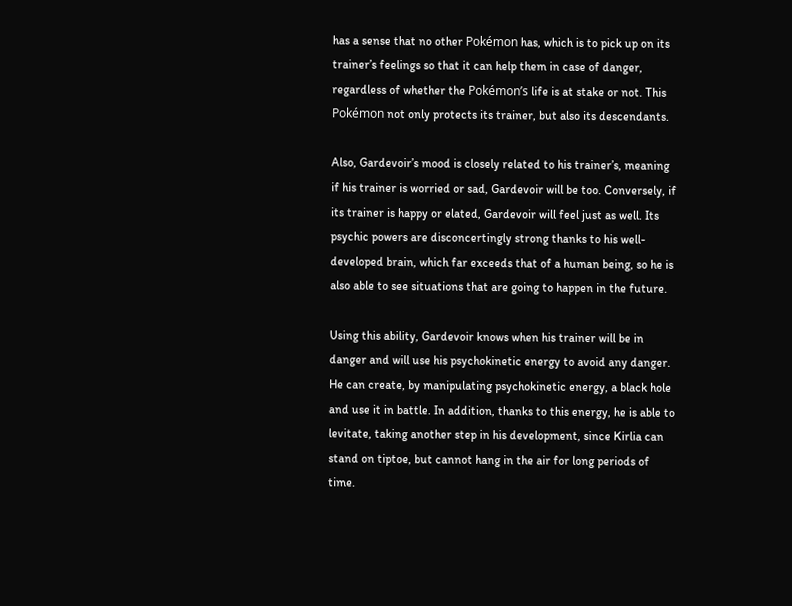has a sense that no other Pokémon has, which is to pick up on its trainer’s feelings so that it can help them in case of danger, regardless of whether the Pokémon’s life is at stake or not. This Pokémon not only protects its trainer, but also its descendants.

Also, Gardevoir’s mood is closely related to his trainer’s, meaning if his trainer is worried or sad, Gardevoir will be too. Conversely, if its trainer is happy or elated, Gardevoir will feel just as well. Its psychic powers are disconcertingly strong thanks to his well-developed brain, which far exceeds that of a human being, so he is also able to see situations that are going to happen in the future.

Using this ability, Gardevoir knows when his trainer will be in danger and will use his psychokinetic energy to avoid any danger. He can create, by manipulating psychokinetic energy, a black hole and use it in battle. In addition, thanks to this energy, he is able to levitate, taking another step in his development, since Kirlia can stand on tiptoe, but cannot hang in the air for long periods of time.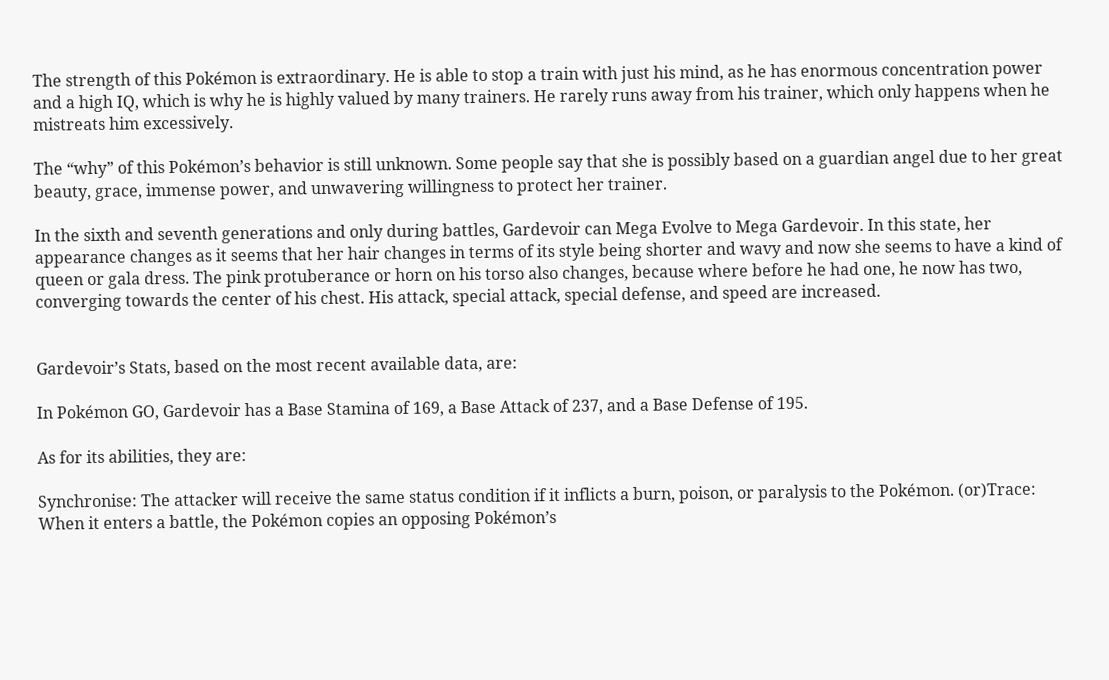The strength of this Pokémon is extraordinary. He is able to stop a train with just his mind, as he has enormous concentration power and a high IQ, which is why he is highly valued by many trainers. He rarely runs away from his trainer, which only happens when he mistreats him excessively.

The “why” of this Pokémon’s behavior is still unknown. Some people say that she is possibly based on a guardian angel due to her great beauty, grace, immense power, and unwavering willingness to protect her trainer.

In the sixth and seventh generations and only during battles, Gardevoir can Mega Evolve to Mega Gardevoir. In this state, her appearance changes as it seems that her hair changes in terms of its style being shorter and wavy and now she seems to have a kind of queen or gala dress. The pink protuberance or horn on his torso also changes, because where before he had one, he now has two, converging towards the center of his chest. His attack, special attack, special defense, and speed are increased.


Gardevoir’s Stats, based on the most recent available data, are:

In Pokémon GO, Gardevoir has a Base Stamina of 169, a Base Attack of 237, and a Base Defense of 195.

As for its abilities, they are:

Synchronise: The attacker will receive the same status condition if it inflicts a burn, poison, or paralysis to the Pokémon. (or)Trace: When it enters a battle, the Pokémon copies an opposing Pokémon’s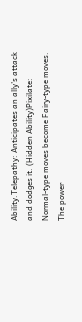Ability.Telepathy: Anticipates an ally’s attack and dodges it. (Hidden Ability)Pixilate: Normal-type moves become Fairy-type moves. The power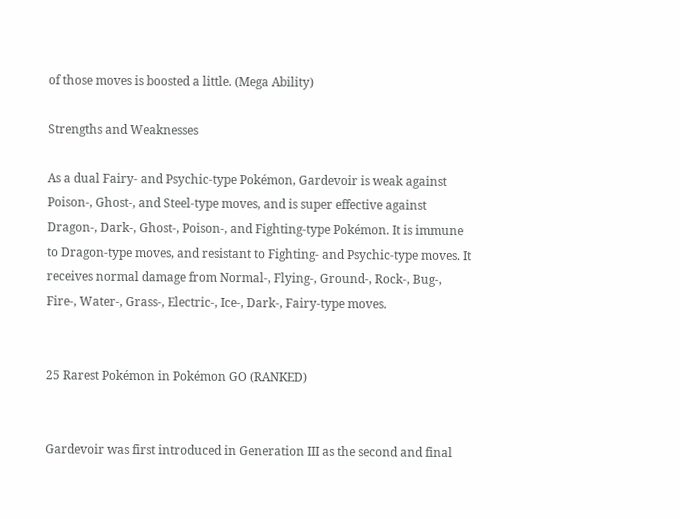of those moves is boosted a little. (Mega Ability)

Strengths and Weaknesses

As a dual Fairy- and Psychic-type Pokémon, Gardevoir is weak against Poison-, Ghost-, and Steel-type moves, and is super effective against Dragon-, Dark-, Ghost-, Poison-, and Fighting-type Pokémon. It is immune to Dragon-type moves, and resistant to Fighting- and Psychic-type moves. It receives normal damage from Normal-, Flying-, Ground-, Rock-, Bug-, Fire-, Water-, Grass-, Electric-, Ice-, Dark-, Fairy-type moves.


25 Rarest Pokémon in Pokémon GO (RANKED)


Gardevoir was first introduced in Generation III as the second and final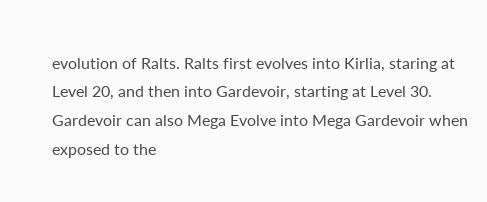evolution of Ralts. Ralts first evolves into Kirlia, staring at Level 20, and then into Gardevoir, starting at Level 30. Gardevoir can also Mega Evolve into Mega Gardevoir when exposed to the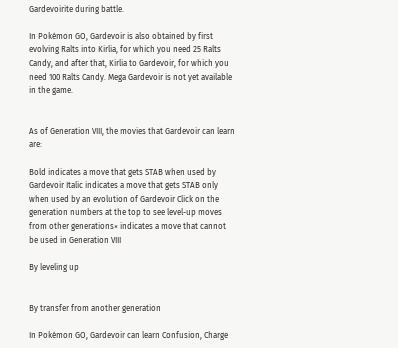Gardevoirite during battle.

In Pokémon GO, Gardevoir is also obtained by first evolving Ralts into Kirlia, for which you need 25 Ralts Candy, and after that, Kirlia to Gardevoir, for which you need 100 Ralts Candy. Mega Gardevoir is not yet available in the game.


As of Generation VIII, the movies that Gardevoir can learn are:

Bold indicates a move that gets STAB when used by Gardevoir Italic indicates a move that gets STAB only when used by an evolution of Gardevoir Click on the generation numbers at the top to see level-up moves from other generations× indicates a move that cannot be used in Generation VIII

By leveling up


By transfer from another generation

In Pokémon GO, Gardevoir can learn Confusion, Charge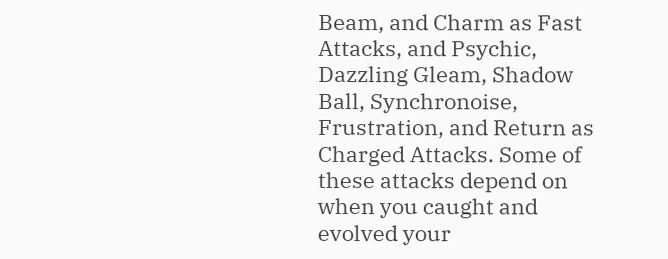Beam, and Charm as Fast Attacks, and Psychic, Dazzling Gleam, Shadow Ball, Synchronoise, Frustration, and Return as Charged Attacks. Some of these attacks depend on when you caught and evolved your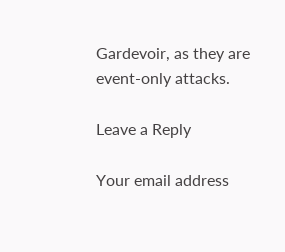Gardevoir, as they are event-only attacks.

Leave a Reply

Your email address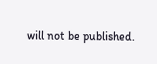will not be published.